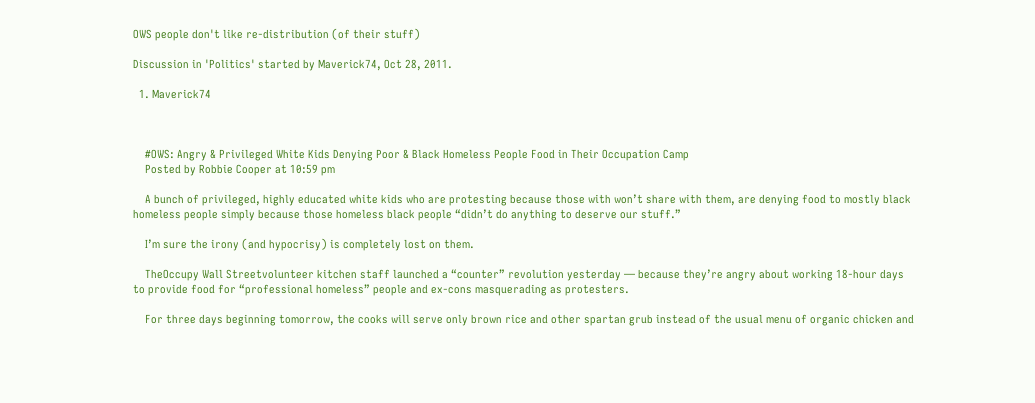OWS people don't like re-distribution (of their stuff)

Discussion in 'Politics' started by Maverick74, Oct 28, 2011.

  1. Maverick74



    #OWS: Angry & Privileged White Kids Denying Poor & Black Homeless People Food in Their Occupation Camp
    Posted by Robbie Cooper at 10:59 pm

    A bunch of privileged, highly educated white kids who are protesting because those with won’t share with them, are denying food to mostly black homeless people simply because those homeless black people “didn’t do anything to deserve our stuff.”

    I’m sure the irony (and hypocrisy) is completely lost on them.

    TheOccupy Wall Streetvolunteer kitchen staff launched a “counter” revolution yesterday — because they’re angry about working 18-hour days to provide food for “professional homeless” people and ex-cons masquerading as protesters.

    For three days beginning tomorrow, the cooks will serve only brown rice and other spartan grub instead of the usual menu of organic chicken and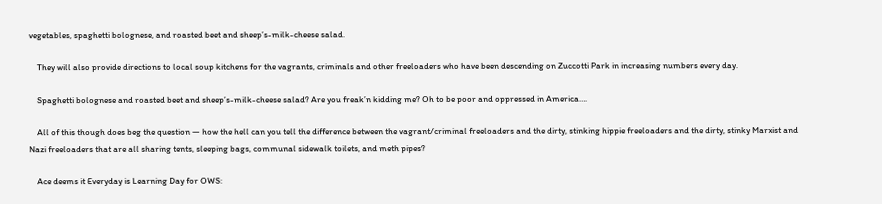vegetables, spaghetti bolognese, and roasted beet and sheep’s-milk-cheese salad.

    They will also provide directions to local soup kitchens for the vagrants, criminals and other freeloaders who have been descending on Zuccotti Park in increasing numbers every day.

    Spaghetti bolognese and roasted beet and sheep’s-milk-cheese salad? Are you freak’n kidding me? Oh to be poor and oppressed in America….

    All of this though does beg the question — how the hell can you tell the difference between the vagrant/criminal freeloaders and the dirty, stinking hippie freeloaders and the dirty, stinky Marxist and Nazi freeloaders that are all sharing tents, sleeping bags, communal sidewalk toilets, and meth pipes?

    Ace deems it Everyday is Learning Day for OWS: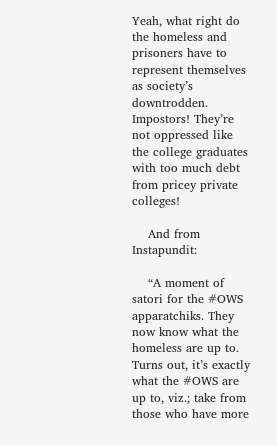Yeah, what right do the homeless and prisoners have to represent themselves as society’s downtrodden. Impostors! They’re not oppressed like the college graduates with too much debt from pricey private colleges!

    And from Instapundit:

    “A moment of satori for the #OWS apparatchiks. They now know what the homeless are up to. Turns out, it’s exactly what the #OWS are up to, viz.; take from those who have more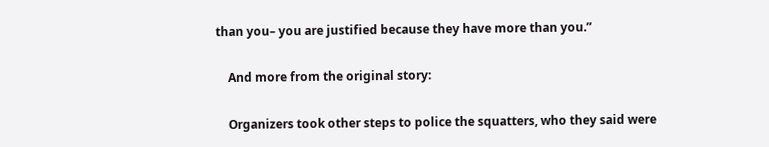than you– you are justified because they have more than you.”

    And more from the original story:

    Organizers took other steps to police the squatters, who they said were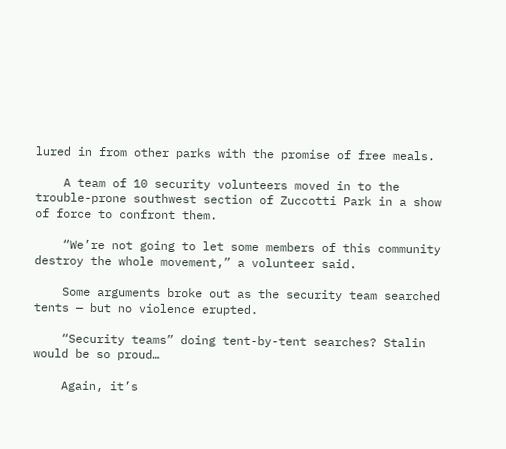lured in from other parks with the promise of free meals.

    A team of 10 security volunteers moved in to the trouble-prone southwest section of Zuccotti Park in a show of force to confront them.

    “We’re not going to let some members of this community destroy the whole movement,” a volunteer said.

    Some arguments broke out as the security team searched tents — but no violence erupted.

    “Security teams” doing tent-by-tent searches? Stalin would be so proud…

    Again, it’s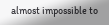almost impossible to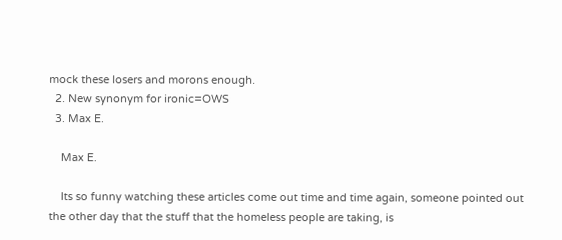mock these losers and morons enough.
  2. New synonym for ironic=OWS
  3. Max E.

    Max E.

    Its so funny watching these articles come out time and time again, someone pointed out the other day that the stuff that the homeless people are taking, is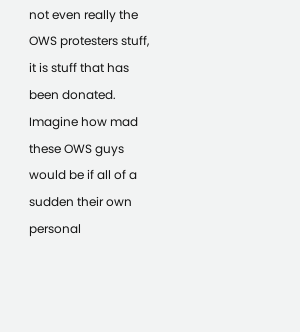not even really the OWS protesters stuff, it is stuff that has been donated. Imagine how mad these OWS guys would be if all of a sudden their own personal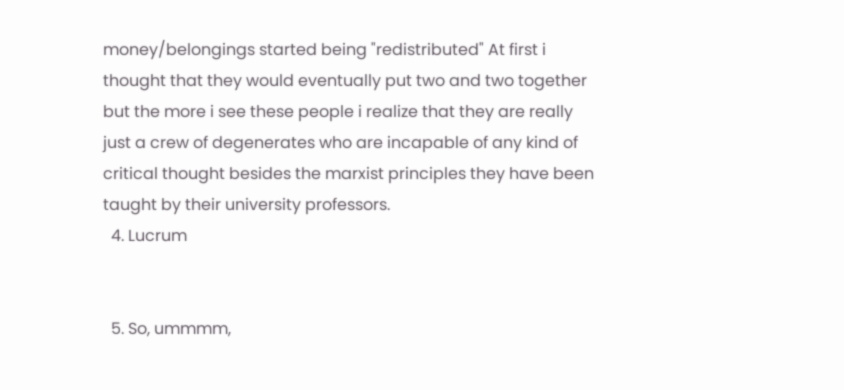money/belongings started being "redistributed" At first i thought that they would eventually put two and two together but the more i see these people i realize that they are really just a crew of degenerates who are incapable of any kind of critical thought besides the marxist principles they have been taught by their university professors.
  4. Lucrum


  5. So, ummmm,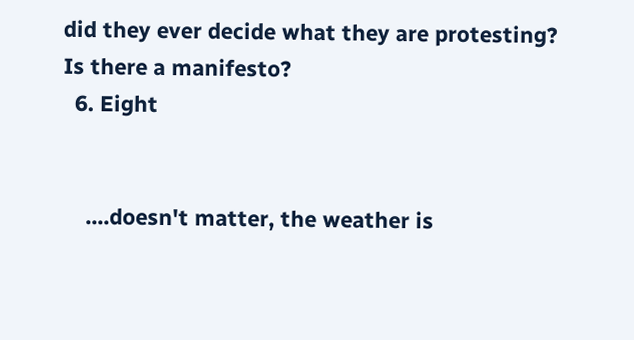did they ever decide what they are protesting? Is there a manifesto?
  6. Eight


    ....doesn't matter, the weather is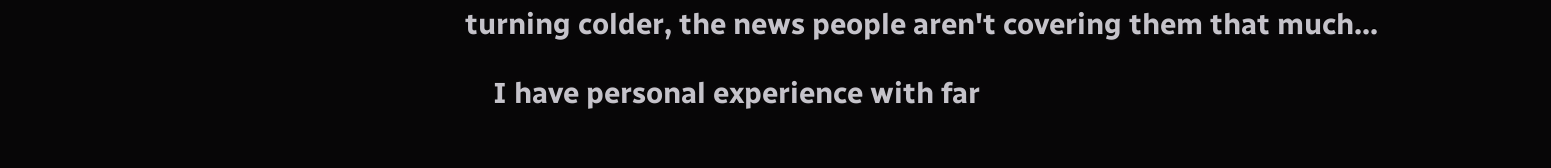turning colder, the news people aren't covering them that much...

    I have personal experience with far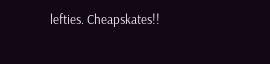lefties. Cheapskates!!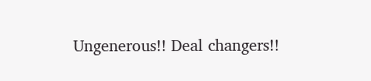Ungenerous!! Deal changers!!